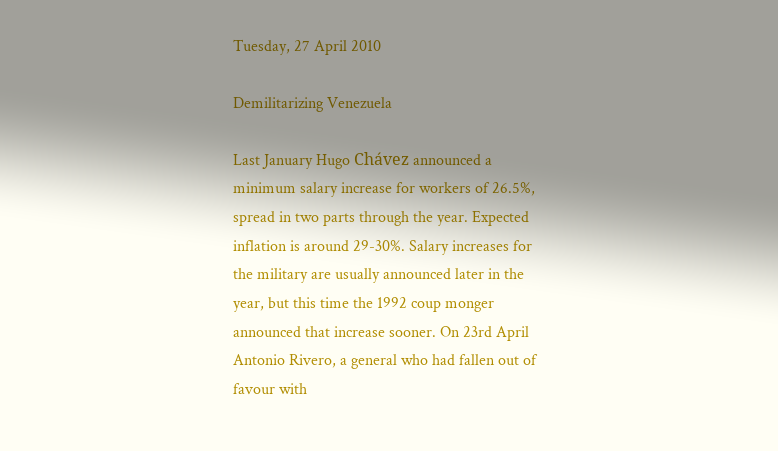Tuesday, 27 April 2010

Demilitarizing Venezuela

Last January Hugo Chávez announced a minimum salary increase for workers of 26.5%, spread in two parts through the year. Expected inflation is around 29-30%. Salary increases for the military are usually announced later in the year, but this time the 1992 coup monger announced that increase sooner. On 23rd April Antonio Rivero, a general who had fallen out of favour with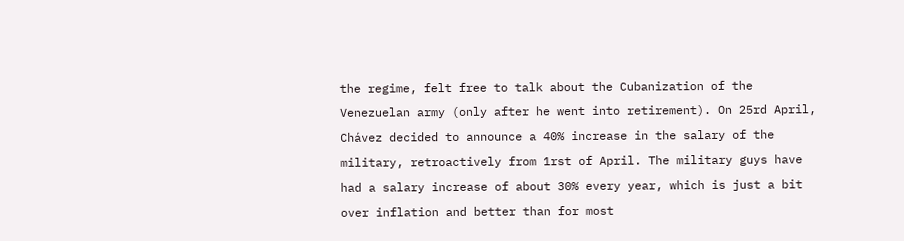the regime, felt free to talk about the Cubanization of the Venezuelan army (only after he went into retirement). On 25rd April, Chávez decided to announce a 40% increase in the salary of the military, retroactively from 1rst of April. The military guys have had a salary increase of about 30% every year, which is just a bit over inflation and better than for most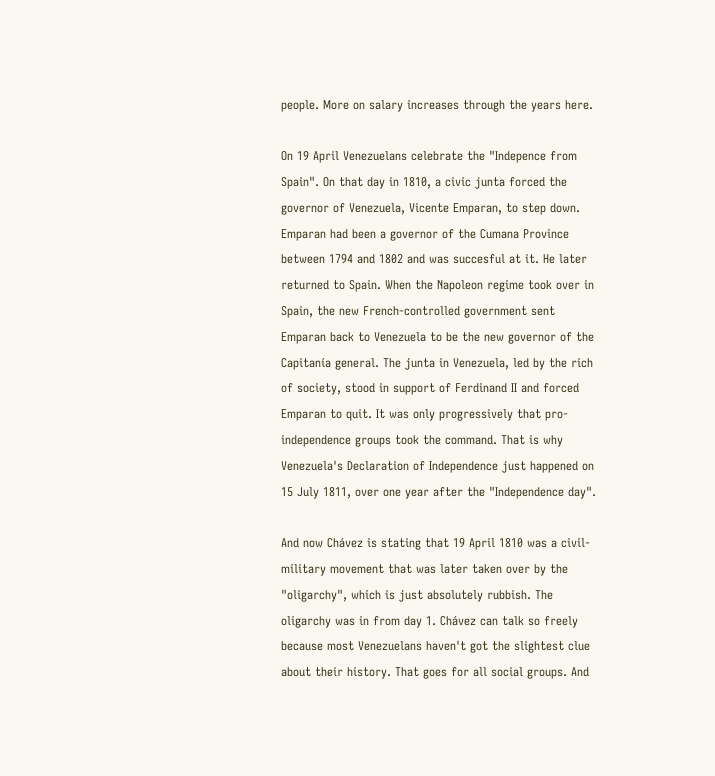people. More on salary increases through the years here.

On 19 April Venezuelans celebrate the "Indepence from Spain". On that day in 1810, a civic junta forced the governor of Venezuela, Vicente Emparan, to step down. Emparan had been a governor of the Cumana Province between 1794 and 1802 and was succesful at it. He later returned to Spain. When the Napoleon regime took over in Spain, the new French-controlled government sent Emparan back to Venezuela to be the new governor of the Capitanía general. The junta in Venezuela, led by the rich of society, stood in support of Ferdinand II and forced Emparan to quit. It was only progressively that pro-independence groups took the command. That is why Venezuela's Declaration of Independence just happened on 15 July 1811, over one year after the "Independence day".

And now Chávez is stating that 19 April 1810 was a civil-military movement that was later taken over by the "oligarchy", which is just absolutely rubbish. The oligarchy was in from day 1. Chávez can talk so freely because most Venezuelans haven't got the slightest clue about their history. That goes for all social groups. And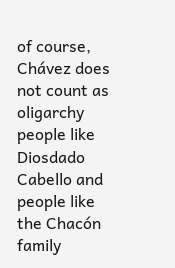of course, Chávez does not count as oligarchy people like Diosdado Cabello and people like the Chacón family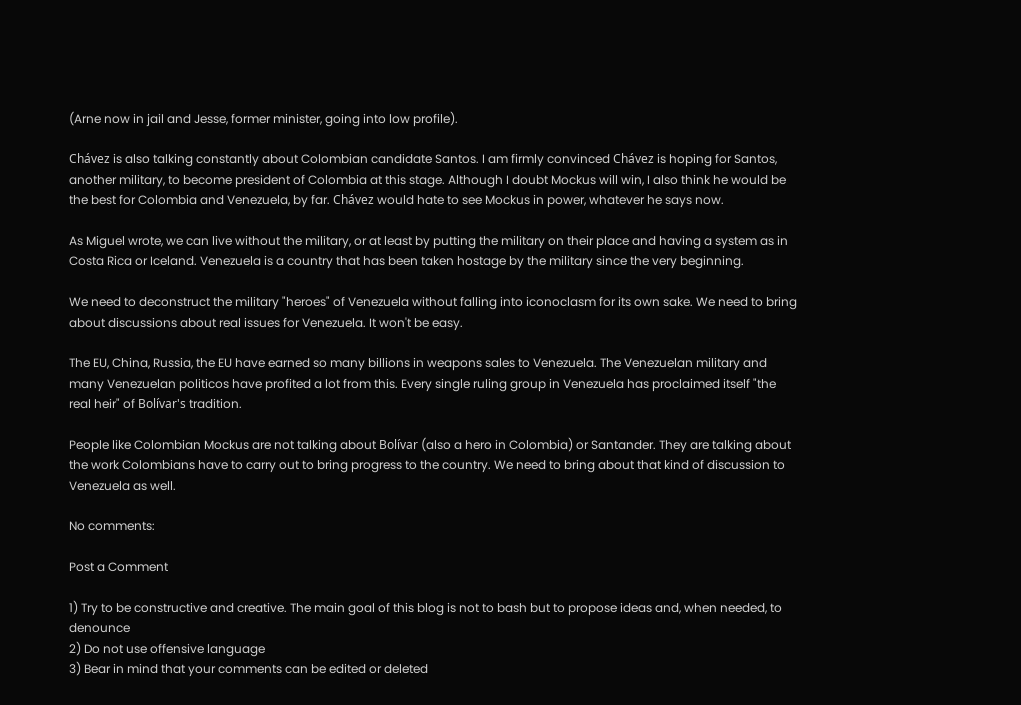(Arne now in jail and Jesse, former minister, going into low profile).

Chávez is also talking constantly about Colombian candidate Santos. I am firmly convinced Chávez is hoping for Santos, another military, to become president of Colombia at this stage. Although I doubt Mockus will win, I also think he would be the best for Colombia and Venezuela, by far. Chávez would hate to see Mockus in power, whatever he says now.

As Miguel wrote, we can live without the military, or at least by putting the military on their place and having a system as in Costa Rica or Iceland. Venezuela is a country that has been taken hostage by the military since the very beginning.

We need to deconstruct the military "heroes" of Venezuela without falling into iconoclasm for its own sake. We need to bring about discussions about real issues for Venezuela. It won't be easy.

The EU, China, Russia, the EU have earned so many billions in weapons sales to Venezuela. The Venezuelan military and many Venezuelan politicos have profited a lot from this. Every single ruling group in Venezuela has proclaimed itself "the real heir" of Bolívar's tradition.

People like Colombian Mockus are not talking about Bolívar (also a hero in Colombia) or Santander. They are talking about the work Colombians have to carry out to bring progress to the country. We need to bring about that kind of discussion to Venezuela as well.

No comments:

Post a Comment

1) Try to be constructive and creative. The main goal of this blog is not to bash but to propose ideas and, when needed, to denounce
2) Do not use offensive language
3) Bear in mind that your comments can be edited or deleted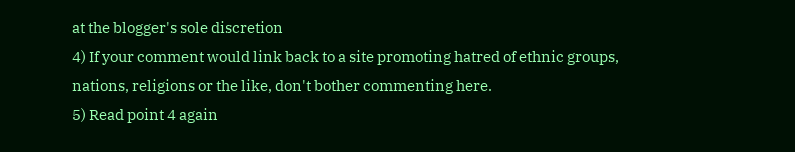at the blogger's sole discretion
4) If your comment would link back to a site promoting hatred of ethnic groups, nations, religions or the like, don't bother commenting here.
5) Read point 4 again